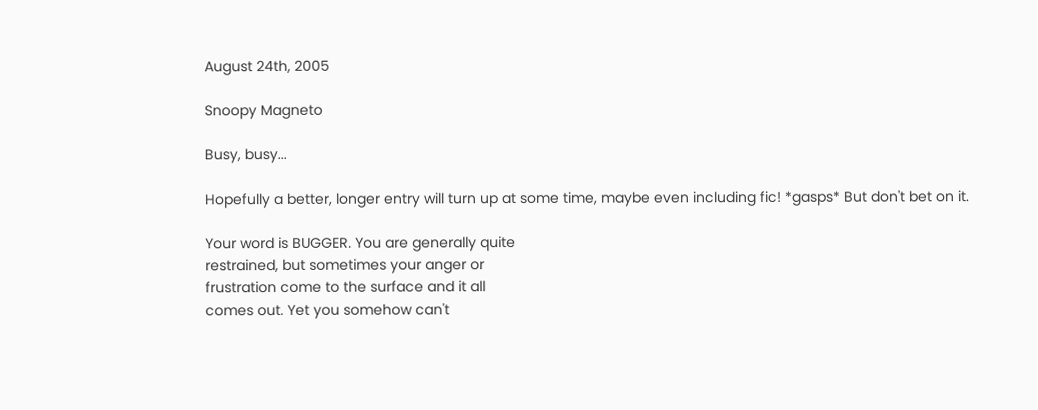August 24th, 2005

Snoopy Magneto

Busy, busy...

Hopefully a better, longer entry will turn up at some time, maybe even including fic! *gasps* But don't bet on it.

Your word is BUGGER. You are generally quite
restrained, but sometimes your anger or
frustration come to the surface and it all
comes out. Yet you somehow can't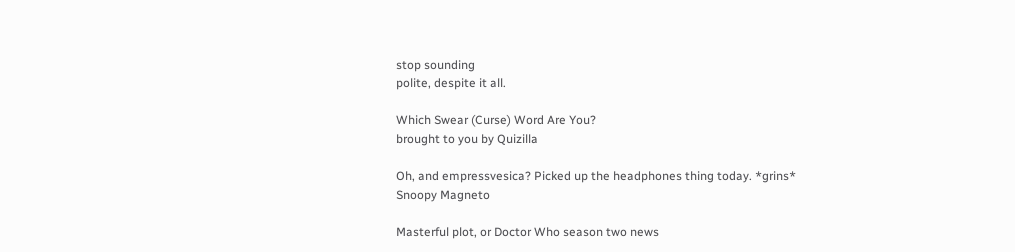stop sounding
polite, despite it all.

Which Swear (Curse) Word Are You?
brought to you by Quizilla

Oh, and empressvesica? Picked up the headphones thing today. *grins*
Snoopy Magneto

Masterful plot, or Doctor Who season two news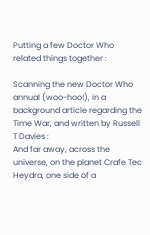Putting a few Doctor Who related things together :

Scanning the new Doctor Who annual (woo-hoo!), in a background article regarding the Time War, and written by Russell T Davies :
And far away, across the universe, on the planet Crafe Tec Heydra, one side of a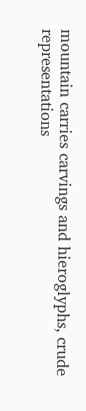mountain carries carvings and hieroglyphs, crude representations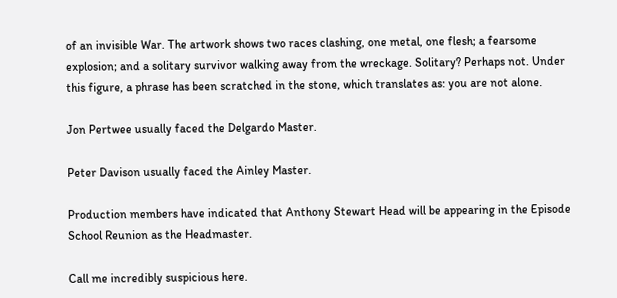of an invisible War. The artwork shows two races clashing, one metal, one flesh; a fearsome explosion; and a solitary survivor walking away from the wreckage. Solitary? Perhaps not. Under this figure, a phrase has been scratched in the stone, which translates as: you are not alone.

Jon Pertwee usually faced the Delgardo Master.

Peter Davison usually faced the Ainley Master.

Production members have indicated that Anthony Stewart Head will be appearing in the Episode School Reunion as the Headmaster.

Call me incredibly suspicious here.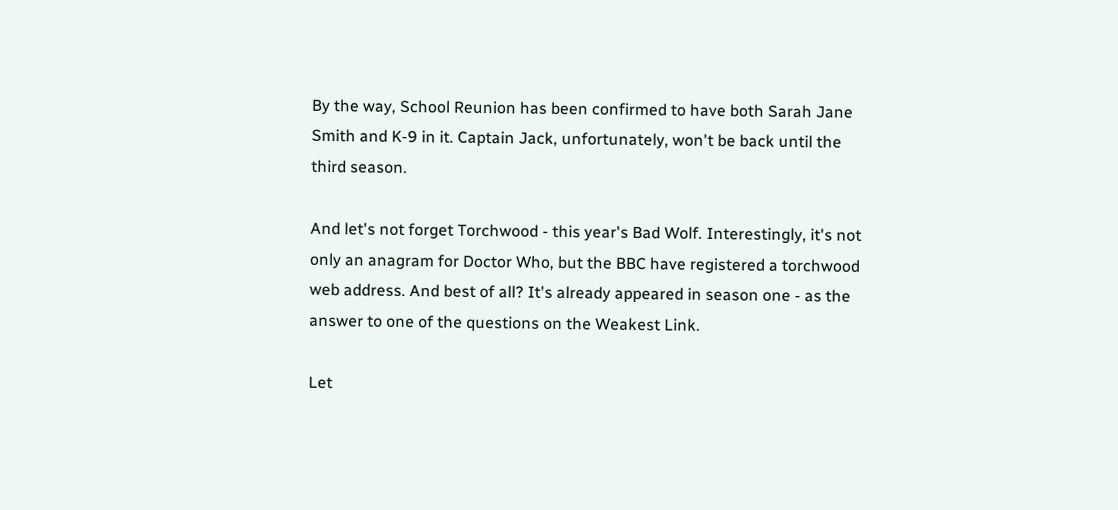By the way, School Reunion has been confirmed to have both Sarah Jane Smith and K-9 in it. Captain Jack, unfortunately, won't be back until the third season.

And let's not forget Torchwood - this year's Bad Wolf. Interestingly, it's not only an anagram for Doctor Who, but the BBC have registered a torchwood web address. And best of all? It's already appeared in season one - as the answer to one of the questions on the Weakest Link.

Let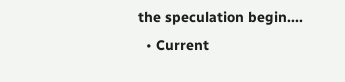the speculation begin....
  • Current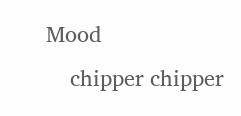Mood
    chipper chipper